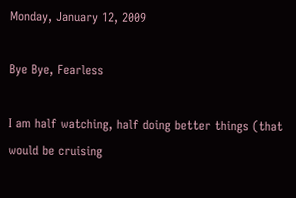Monday, January 12, 2009

Bye Bye, Fearless

I am half watching, half doing better things (that would be cruising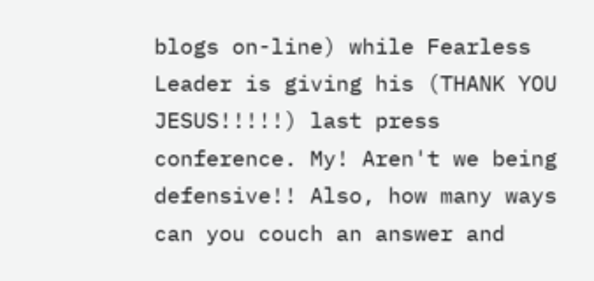blogs on-line) while Fearless Leader is giving his (THANK YOU JESUS!!!!!) last press conference. My! Aren't we being defensive!! Also, how many ways can you couch an answer and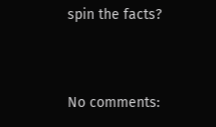spin the facts?


No comments: